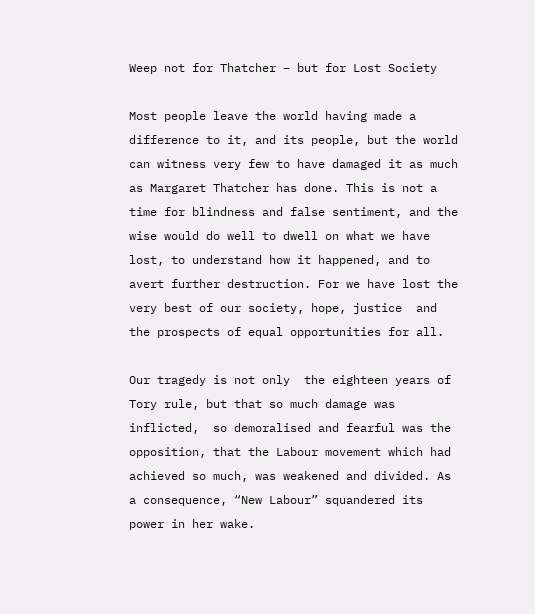Weep not for Thatcher – but for Lost Society

Most people leave the world having made a difference to it, and its people, but the world can witness very few to have damaged it as much as Margaret Thatcher has done. This is not a time for blindness and false sentiment, and the wise would do well to dwell on what we have lost, to understand how it happened, and to avert further destruction. For we have lost the very best of our society, hope, justice  and the prospects of equal opportunities for all.

Our tragedy is not only  the eighteen years of Tory rule, but that so much damage was inflicted,  so demoralised and fearful was the opposition, that the Labour movement which had achieved so much, was weakened and divided. As a consequence, “New Labour” squandered its power in her wake.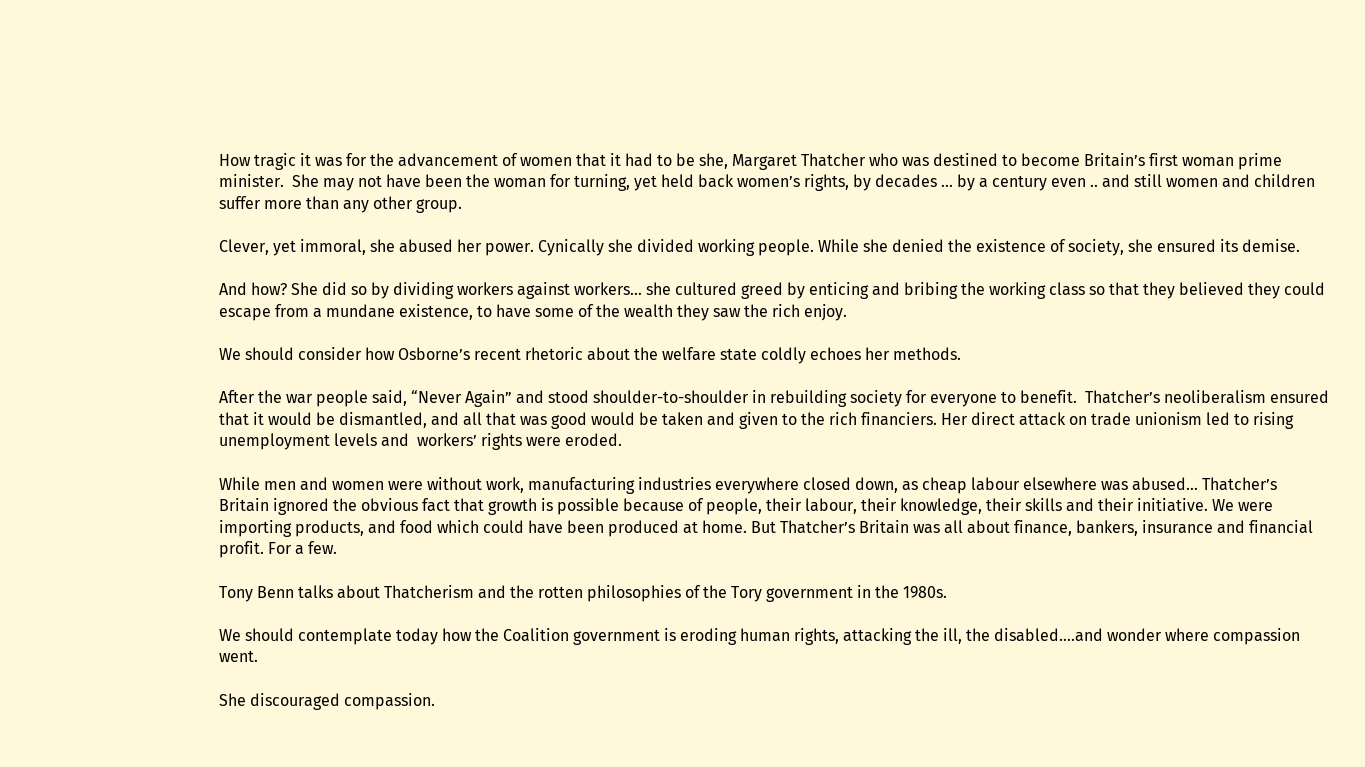How tragic it was for the advancement of women that it had to be she, Margaret Thatcher who was destined to become Britain’s first woman prime minister.  She may not have been the woman for turning, yet held back women’s rights, by decades … by a century even .. and still women and children suffer more than any other group.

Clever, yet immoral, she abused her power. Cynically she divided working people. While she denied the existence of society, she ensured its demise.

And how? She did so by dividing workers against workers… she cultured greed by enticing and bribing the working class so that they believed they could escape from a mundane existence, to have some of the wealth they saw the rich enjoy.

We should consider how Osborne’s recent rhetoric about the welfare state coldly echoes her methods.

After the war people said, “Never Again” and stood shoulder-to-shoulder in rebuilding society for everyone to benefit.  Thatcher’s neoliberalism ensured that it would be dismantled, and all that was good would be taken and given to the rich financiers. Her direct attack on trade unionism led to rising unemployment levels and  workers’ rights were eroded.

While men and women were without work, manufacturing industries everywhere closed down, as cheap labour elsewhere was abused… Thatcher’s Britain ignored the obvious fact that growth is possible because of people, their labour, their knowledge, their skills and their initiative. We were importing products, and food which could have been produced at home. But Thatcher’s Britain was all about finance, bankers, insurance and financial profit. For a few.

Tony Benn talks about Thatcherism and the rotten philosophies of the Tory government in the 1980s.

We should contemplate today how the Coalition government is eroding human rights, attacking the ill, the disabled….and wonder where compassion went.

She discouraged compassion.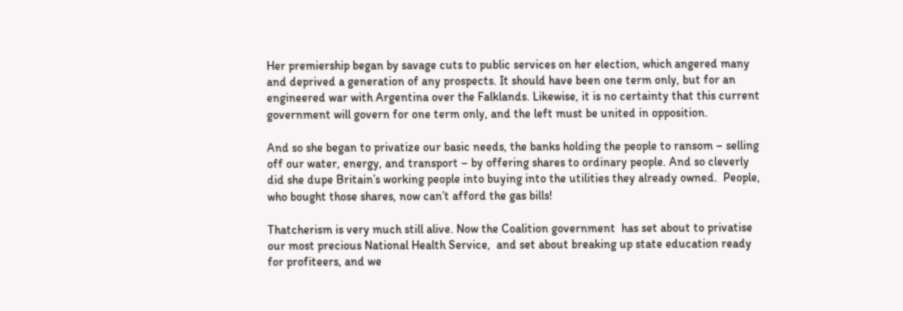Her premiership began by savage cuts to public services on her election, which angered many and deprived a generation of any prospects. It should have been one term only, but for an engineered war with Argentina over the Falklands. Likewise, it is no certainty that this current government will govern for one term only, and the left must be united in opposition.

And so she began to privatize our basic needs, the banks holding the people to ransom – selling off our water, energy, and transport – by offering shares to ordinary people. And so cleverly did she dupe Britain’s working people into buying into the utilities they already owned.  People, who bought those shares, now can’t afford the gas bills!

Thatcherism is very much still alive. Now the Coalition government  has set about to privatise our most precious National Health Service,  and set about breaking up state education ready for profiteers, and we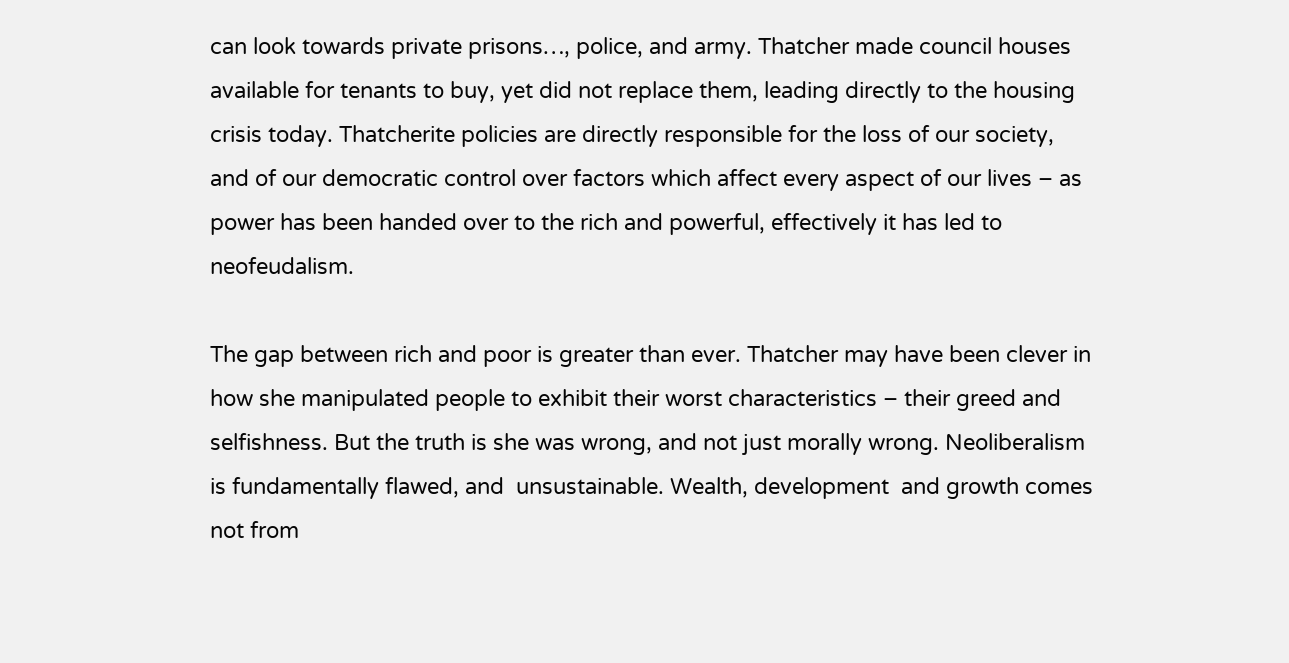can look towards private prisons…, police, and army. Thatcher made council houses available for tenants to buy, yet did not replace them, leading directly to the housing crisis today. Thatcherite policies are directly responsible for the loss of our society, and of our democratic control over factors which affect every aspect of our lives – as power has been handed over to the rich and powerful, effectively it has led to neofeudalism.

The gap between rich and poor is greater than ever. Thatcher may have been clever in how she manipulated people to exhibit their worst characteristics – their greed and selfishness. But the truth is she was wrong, and not just morally wrong. Neoliberalism is fundamentally flawed, and  unsustainable. Wealth, development  and growth comes not from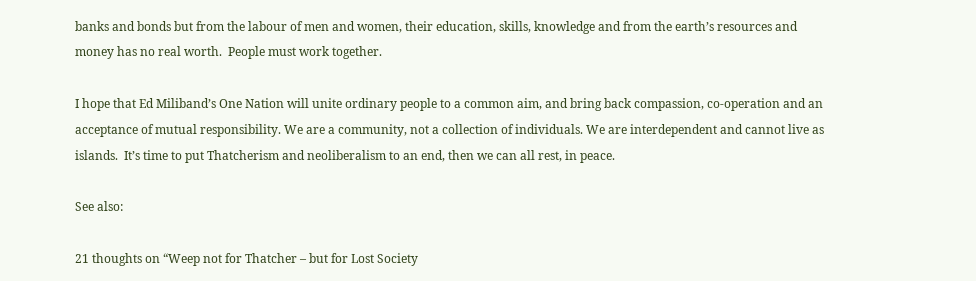banks and bonds but from the labour of men and women, their education, skills, knowledge and from the earth’s resources and money has no real worth.  People must work together.

I hope that Ed Miliband’s One Nation will unite ordinary people to a common aim, and bring back compassion, co-operation and an acceptance of mutual responsibility. We are a community, not a collection of individuals. We are interdependent and cannot live as islands.  It’s time to put Thatcherism and neoliberalism to an end, then we can all rest, in peace.

See also:

21 thoughts on “Weep not for Thatcher – but for Lost Society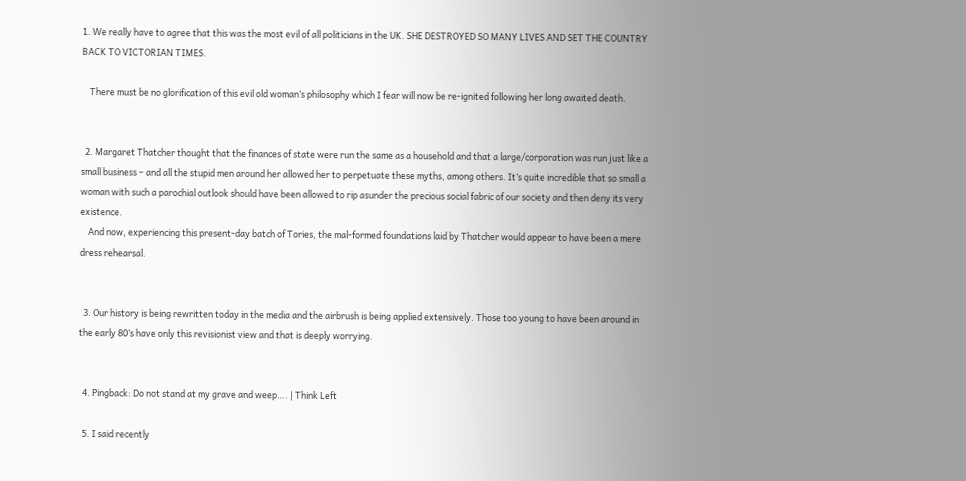1. We really have to agree that this was the most evil of all politicians in the UK. SHE DESTROYED SO MANY LIVES AND SET THE COUNTRY BACK TO VICTORIAN TIMES.

    There must be no glorification of this evil old woman’s philosophy which I fear will now be re-ignited following her long awaited death.


  2. Margaret Thatcher thought that the finances of state were run the same as a household and that a large/corporation was run just like a small business – and all the stupid men around her allowed her to perpetuate these myths, among others. It’s quite incredible that so small a woman with such a parochial outlook should have been allowed to rip asunder the precious social fabric of our society and then deny its very existence.
    And now, experiencing this present-day batch of Tories, the mal-formed foundations laid by Thatcher would appear to have been a mere dress rehearsal.


  3. Our history is being rewritten today in the media and the airbrush is being applied extensively. Those too young to have been around in the early 80’s have only this revisionist view and that is deeply worrying.


  4. Pingback: Do not stand at my grave and weep…. | Think Left

  5. I said recently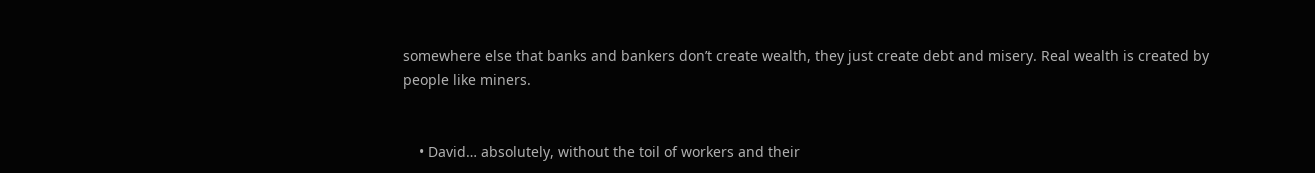somewhere else that banks and bankers don’t create wealth, they just create debt and misery. Real wealth is created by people like miners.


    • David… absolutely, without the toil of workers and their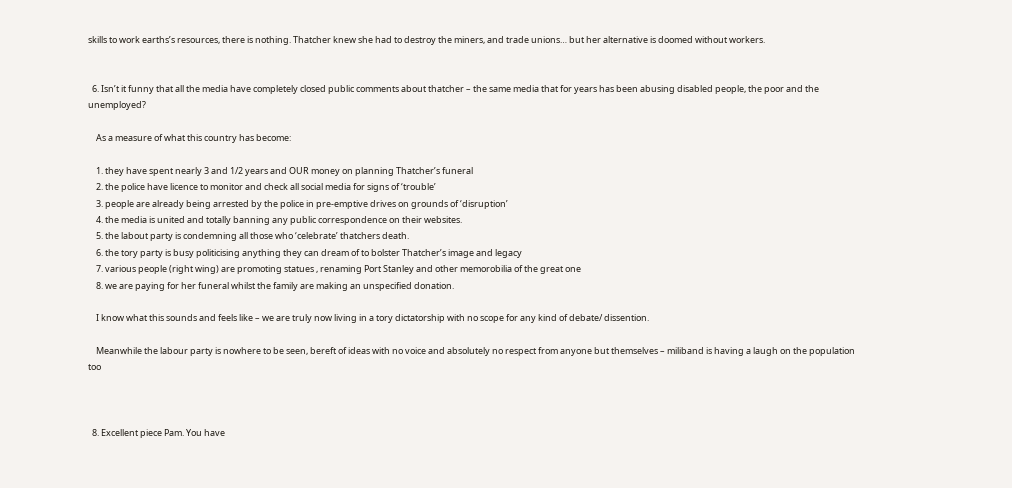skills to work earths’s resources, there is nothing. Thatcher knew she had to destroy the miners, and trade unions… but her alternative is doomed without workers.


  6. Isn’t it funny that all the media have completely closed public comments about thatcher – the same media that for years has been abusing disabled people, the poor and the unemployed?

    As a measure of what this country has become:

    1. they have spent nearly 3 and 1/2 years and OUR money on planning Thatcher’s funeral
    2. the police have licence to monitor and check all social media for signs of ‘trouble’
    3. people are already being arrested by the police in pre-emptive drives on grounds of ‘disruption’
    4. the media is united and totally banning any public correspondence on their websites.
    5. the labout party is condemning all those who ‘celebrate’ thatchers death.
    6. the tory party is busy politicising anything they can dream of to bolster Thatcher’s image and legacy
    7. various people (right wing) are promoting statues , renaming Port Stanley and other memorobilia of the great one
    8. we are paying for her funeral whilst the family are making an unspecified donation.

    I know what this sounds and feels like – we are truly now living in a tory dictatorship with no scope for any kind of debate/ dissention.

    Meanwhile the labour party is nowhere to be seen, bereft of ideas with no voice and absolutely no respect from anyone but themselves – miliband is having a laugh on the population too



  8. Excellent piece Pam. You have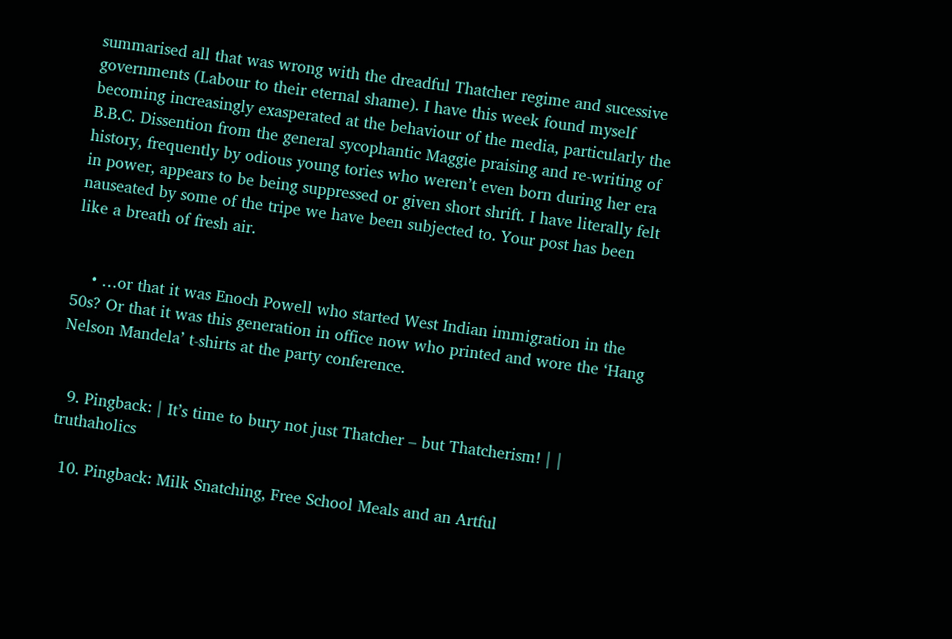summarised all that was wrong with the dreadful Thatcher regime and sucessive governments (Labour to their eternal shame). I have this week found myself becoming increasingly exasperated at the behaviour of the media, particularly the B.B.C. Dissention from the general sycophantic Maggie praising and re-writing of history, frequently by odious young tories who weren’t even born during her era in power, appears to be being suppressed or given short shrift. I have literally felt nauseated by some of the tripe we have been subjected to. Your post has been like a breath of fresh air.


    • …or that it was Enoch Powell who started West Indian immigration in the 50s? Or that it was this generation in office now who printed and wore the ‘Hang Nelson Mandela’ t-shirts at the party conference.


  9. Pingback: | It’s time to bury not just Thatcher – but Thatcherism! | | truthaholics

  10. Pingback: Milk Snatching, Free School Meals and an Artful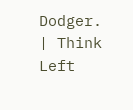Dodger. | Think Left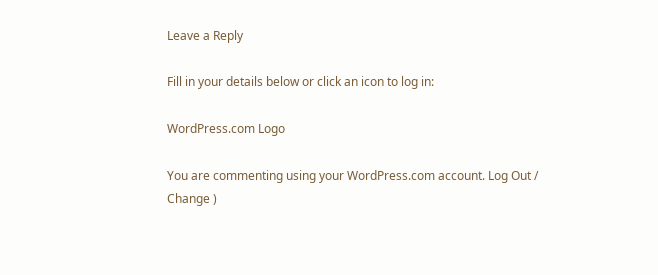Leave a Reply

Fill in your details below or click an icon to log in:

WordPress.com Logo

You are commenting using your WordPress.com account. Log Out /  Change )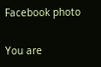Facebook photo

You are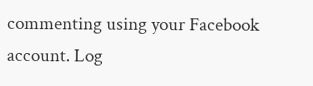commenting using your Facebook account. Log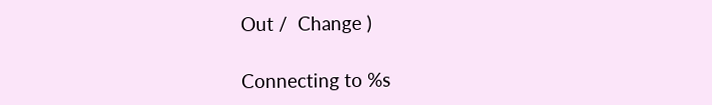Out /  Change )

Connecting to %s